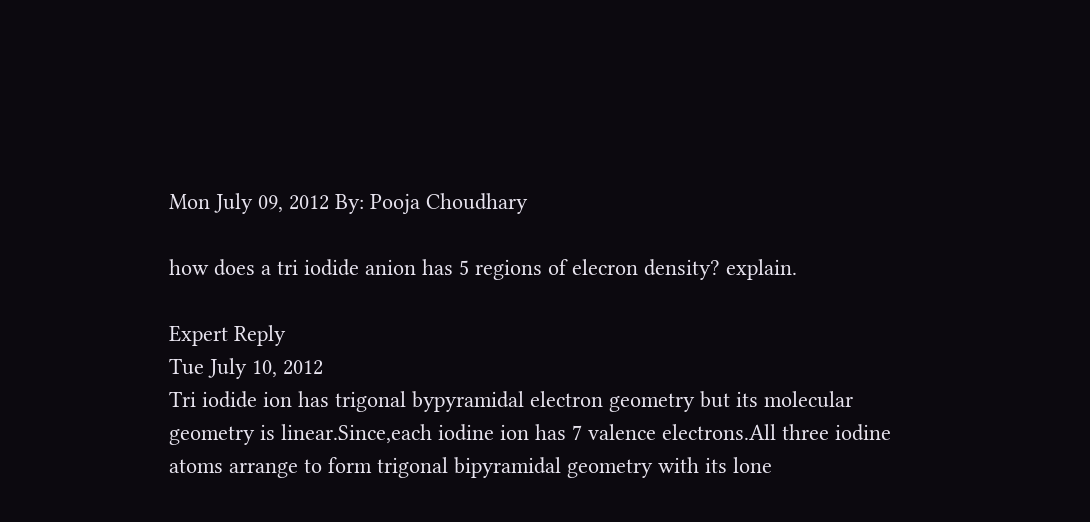Mon July 09, 2012 By: Pooja Choudhary

how does a tri iodide anion has 5 regions of elecron density? explain.

Expert Reply
Tue July 10, 2012
Tri iodide ion has trigonal bypyramidal electron geometry but its molecular geometry is linear.Since,each iodine ion has 7 valence electrons.All three iodine atoms arrange to form trigonal bipyramidal geometry with its lone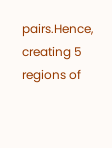pairs.Hence, creating 5 regions of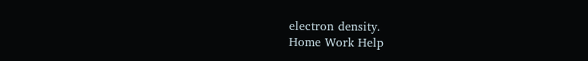electron density.
Home Work Help